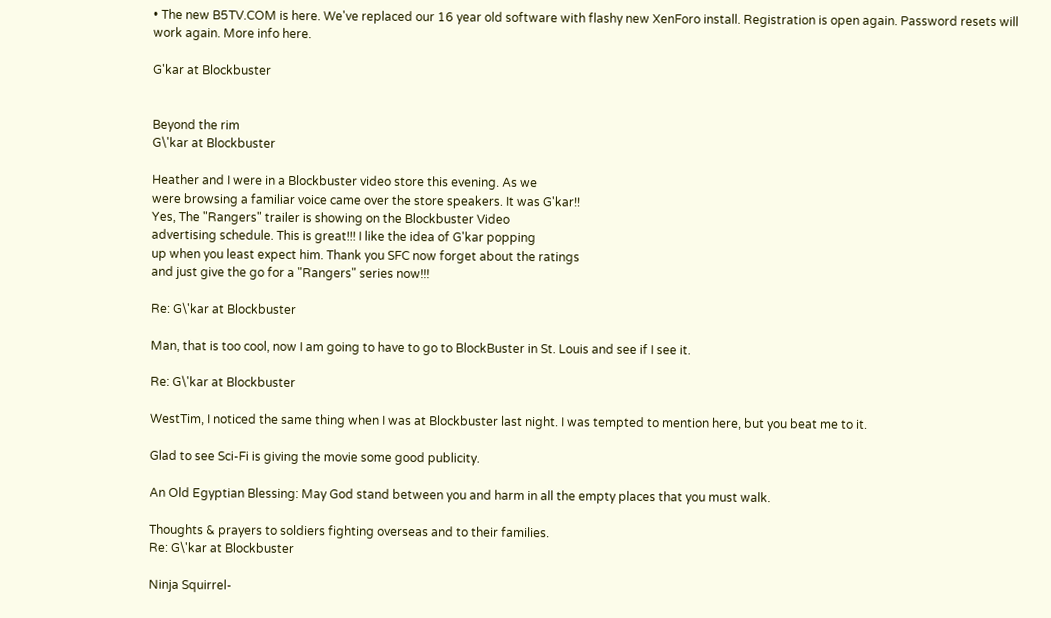• The new B5TV.COM is here. We've replaced our 16 year old software with flashy new XenForo install. Registration is open again. Password resets will work again. More info here.

G'kar at Blockbuster


Beyond the rim
G\'kar at Blockbuster

Heather and I were in a Blockbuster video store this evening. As we
were browsing a familiar voice came over the store speakers. It was G'kar!!
Yes, The "Rangers" trailer is showing on the Blockbuster Video
advertising schedule. This is great!!! I like the idea of G'kar popping
up when you least expect him. Thank you SFC now forget about the ratings
and just give the go for a "Rangers" series now!!!

Re: G\'kar at Blockbuster

Man, that is too cool, now I am going to have to go to BlockBuster in St. Louis and see if I see it.

Re: G\'kar at Blockbuster

WestTim, I noticed the same thing when I was at Blockbuster last night. I was tempted to mention here, but you beat me to it.

Glad to see Sci-Fi is giving the movie some good publicity.

An Old Egyptian Blessing: May God stand between you and harm in all the empty places that you must walk.

Thoughts & prayers to soldiers fighting overseas and to their families.
Re: G\'kar at Blockbuster

Ninja Squirrel-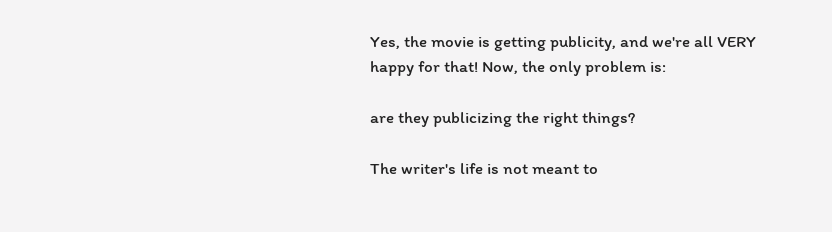Yes, the movie is getting publicity, and we're all VERY happy for that! Now, the only problem is:

are they publicizing the right things?

The writer's life is not meant to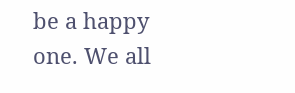be a happy one. We all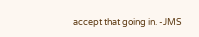accept that going in. -JMS